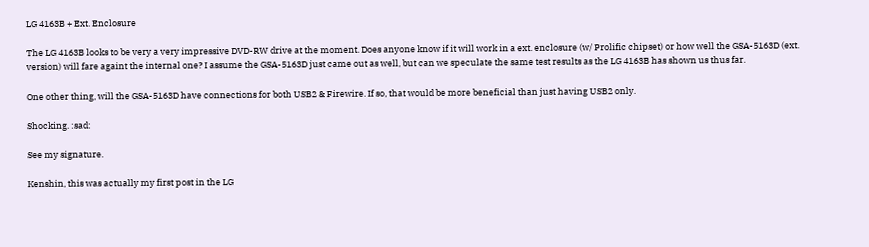LG 4163B + Ext. Enclosure

The LG 4163B looks to be very a very impressive DVD-RW drive at the moment. Does anyone know if it will work in a ext. enclosure (w/ Prolific chipset) or how well the GSA-5163D (ext. version) will fare againt the internal one? I assume the GSA-5163D just came out as well, but can we speculate the same test results as the LG 4163B has shown us thus far.

One other thing, will the GSA-5163D have connections for both USB2 & Firewire. If so, that would be more beneficial than just having USB2 only.

Shocking. :sad:

See my signature.

Kenshin, this was actually my first post in the LG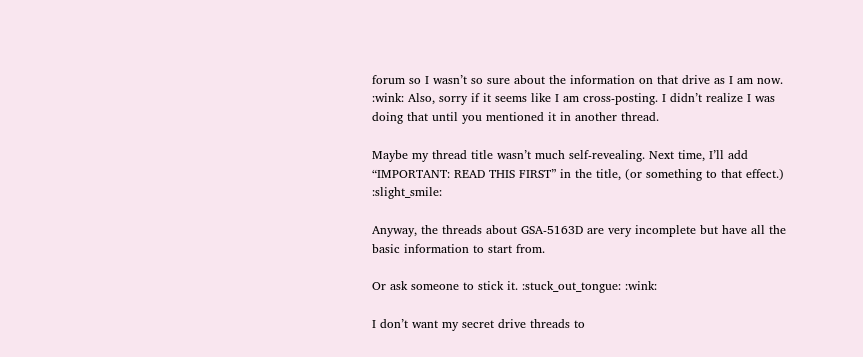forum so I wasn’t so sure about the information on that drive as I am now. :wink: Also, sorry if it seems like I am cross-posting. I didn’t realize I was doing that until you mentioned it in another thread.

Maybe my thread title wasn’t much self-revealing. Next time, I’ll add “IMPORTANT: READ THIS FIRST” in the title, (or something to that effect.) :slight_smile:

Anyway, the threads about GSA-5163D are very incomplete but have all the basic information to start from.

Or ask someone to stick it. :stuck_out_tongue: :wink:

I don’t want my secret drive threads to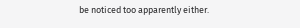be noticed too apparently either.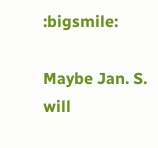:bigsmile:

Maybe Jan. S. will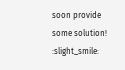soon provide some solution! :slight_smile: